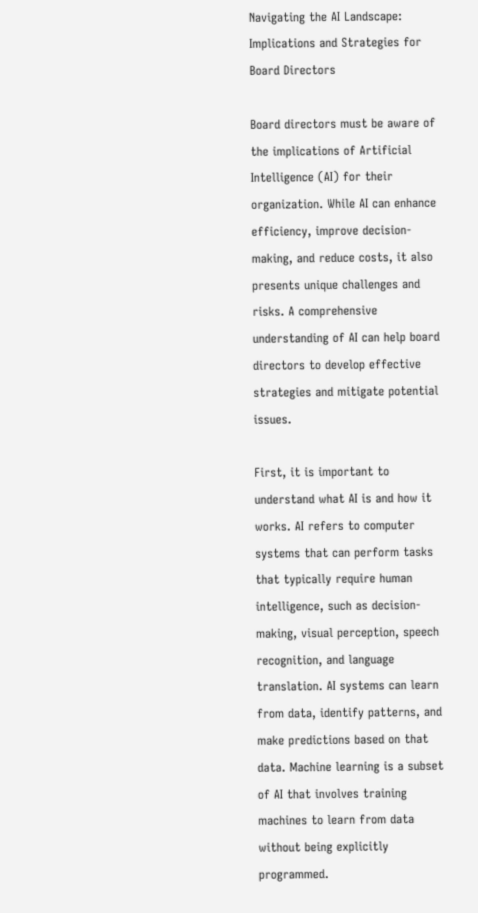Navigating the AI Landscape: Implications and Strategies for Board Directors

Board directors must be aware of the implications of Artificial Intelligence (AI) for their organization. While AI can enhance efficiency, improve decision-making, and reduce costs, it also presents unique challenges and risks. A comprehensive understanding of AI can help board directors to develop effective strategies and mitigate potential issues.

First, it is important to understand what AI is and how it works. AI refers to computer systems that can perform tasks that typically require human intelligence, such as decision-making, visual perception, speech recognition, and language translation. AI systems can learn from data, identify patterns, and make predictions based on that data. Machine learning is a subset of AI that involves training machines to learn from data without being explicitly programmed.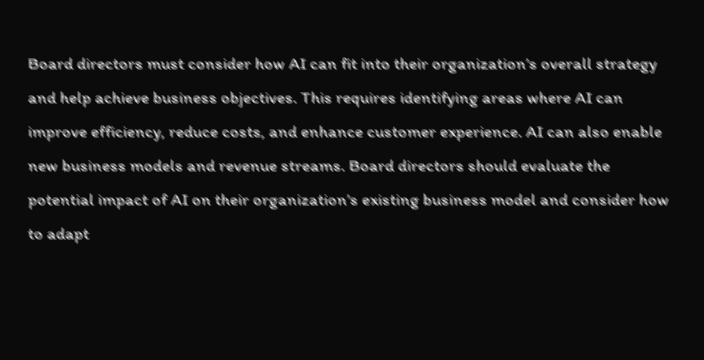Board directors must consider how AI can fit into their organization’s overall strategy and help achieve business objectives. This requires identifying areas where AI can improve efficiency, reduce costs, and enhance customer experience. AI can also enable new business models and revenue streams. Board directors should evaluate the potential impact of AI on their organization’s existing business model and consider how to adapt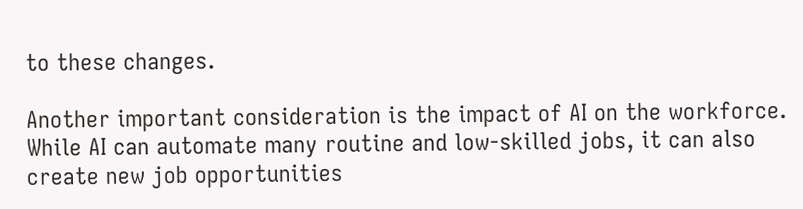to these changes.

Another important consideration is the impact of AI on the workforce. While AI can automate many routine and low-skilled jobs, it can also create new job opportunities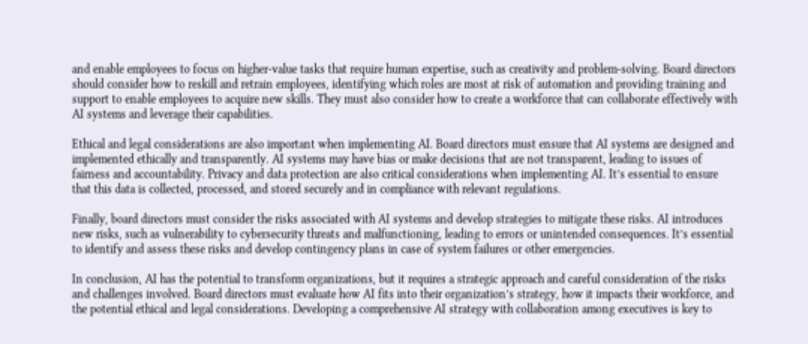and enable employees to focus on higher-value tasks that require human expertise, such as creativity and problem-solving. Board directors should consider how to reskill and retrain employees, identifying which roles are most at risk of automation and providing training and support to enable employees to acquire new skills. They must also consider how to create a workforce that can collaborate effectively with AI systems and leverage their capabilities.

Ethical and legal considerations are also important when implementing AI. Board directors must ensure that AI systems are designed and implemented ethically and transparently. AI systems may have bias or make decisions that are not transparent, leading to issues of fairness and accountability. Privacy and data protection are also critical considerations when implementing AI. It’s essential to ensure that this data is collected, processed, and stored securely and in compliance with relevant regulations.

Finally, board directors must consider the risks associated with AI systems and develop strategies to mitigate these risks. AI introduces new risks, such as vulnerability to cybersecurity threats and malfunctioning, leading to errors or unintended consequences. It’s essential to identify and assess these risks and develop contingency plans in case of system failures or other emergencies.

In conclusion, AI has the potential to transform organizations, but it requires a strategic approach and careful consideration of the risks and challenges involved. Board directors must evaluate how AI fits into their organization’s strategy, how it impacts their workforce, and the potential ethical and legal considerations. Developing a comprehensive AI strategy with collaboration among executives is key to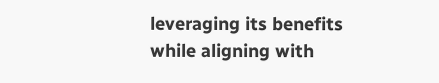leveraging its benefits while aligning with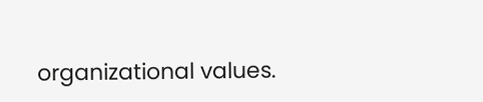organizational values.